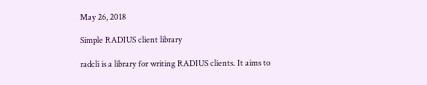May 26, 2018

Simple RADIUS client library

radcli is a library for writing RADIUS clients. It aims to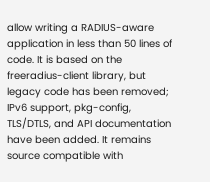allow writing a RADIUS-aware application in less than 50 lines of code. It is based on the freeradius-client library, but legacy code has been removed; IPv6 support, pkg-config, TLS/DTLS, and API documentation have been added. It remains source compatible with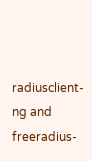radiusclient-ng and freeradius-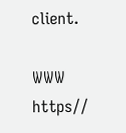client.

WWW https//